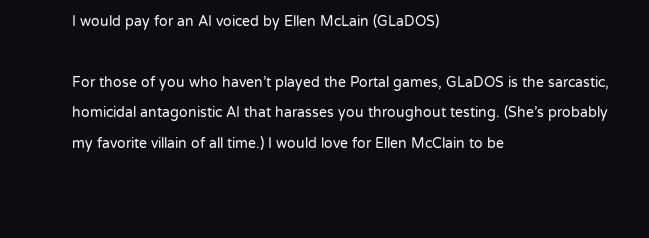I would pay for an AI voiced by Ellen McLain (GLaDOS)

For those of you who haven’t played the Portal games, GLaDOS is the sarcastic, homicidal antagonistic AI that harasses you throughout testing. (She’s probably my favorite villain of all time.) I would love for Ellen McClain to be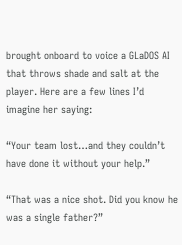brought onboard to voice a GLaDOS AI that throws shade and salt at the player. Here are a few lines I’d imagine her saying:

“Your team lost…and they couldn’t have done it without your help.”

“That was a nice shot. Did you know he was a single father?”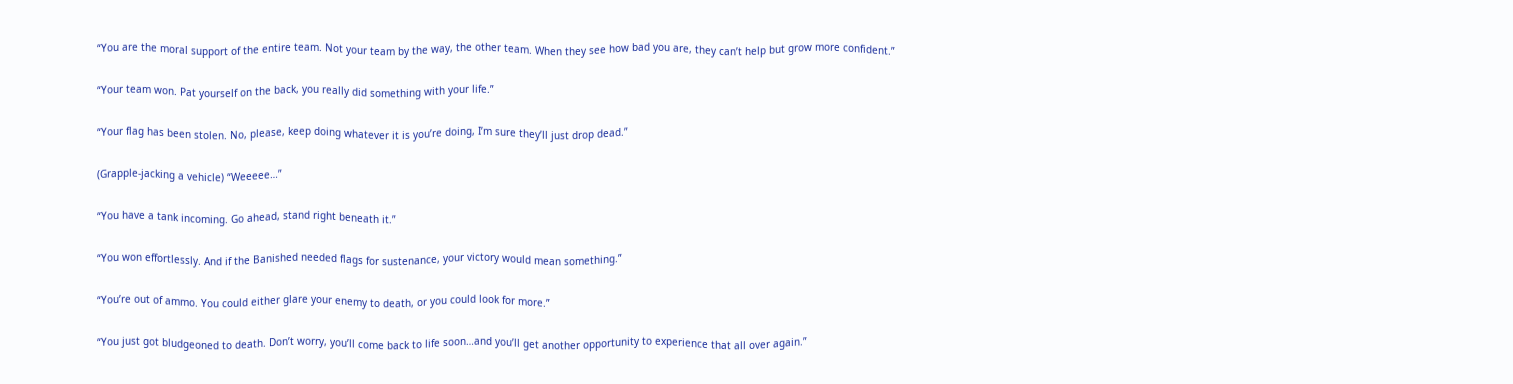“You are the moral support of the entire team. Not your team by the way, the other team. When they see how bad you are, they can’t help but grow more confident.”

“Your team won. Pat yourself on the back, you really did something with your life.”

“Your flag has been stolen. No, please, keep doing whatever it is you’re doing, I’m sure they’ll just drop dead.”

(Grapple-jacking a vehicle) “Weeeee…”

“You have a tank incoming. Go ahead, stand right beneath it.”

“You won effortlessly. And if the Banished needed flags for sustenance, your victory would mean something.”

“You’re out of ammo. You could either glare your enemy to death, or you could look for more.”

“You just got bludgeoned to death. Don’t worry, you’ll come back to life soon…and you’ll get another opportunity to experience that all over again.”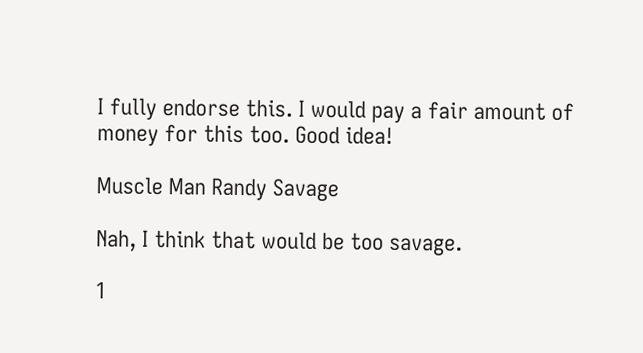I fully endorse this. I would pay a fair amount of money for this too. Good idea!

Muscle Man Randy Savage

Nah, I think that would be too savage.

1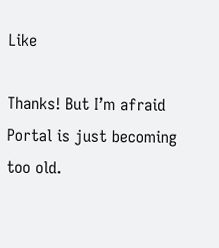Like

Thanks! But I’m afraid Portal is just becoming too old.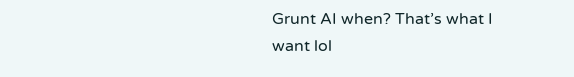Grunt AI when? That’s what I want lol